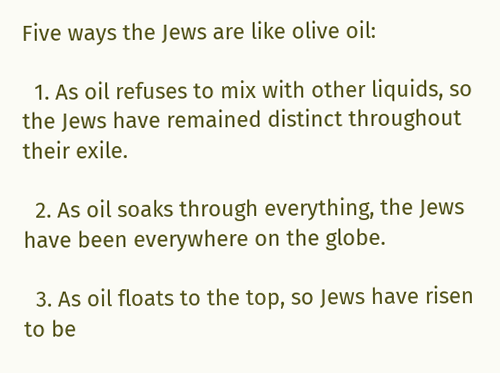Five ways the Jews are like olive oil:

  1. As oil refuses to mix with other liquids, so the Jews have remained distinct throughout their exile.

  2. As oil soaks through everything, the Jews have been everywhere on the globe.

  3. As oil floats to the top, so Jews have risen to be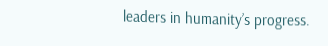leaders in humanity’s progress.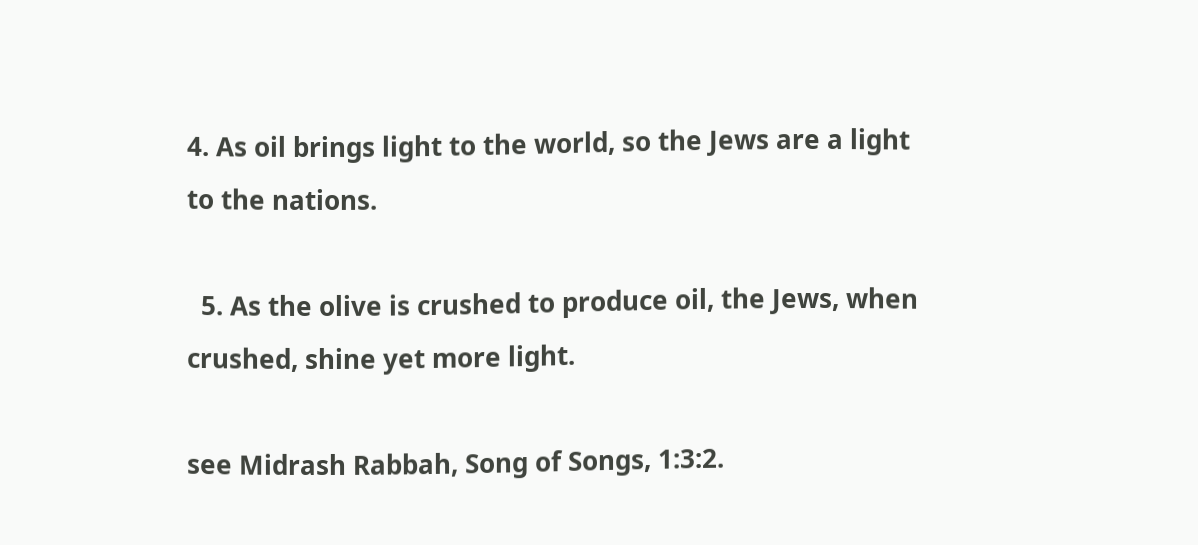4. As oil brings light to the world, so the Jews are a light to the nations.

  5. As the olive is crushed to produce oil, the Jews, when crushed, shine yet more light.

see Midrash Rabbah, Song of Songs, 1:3:2.